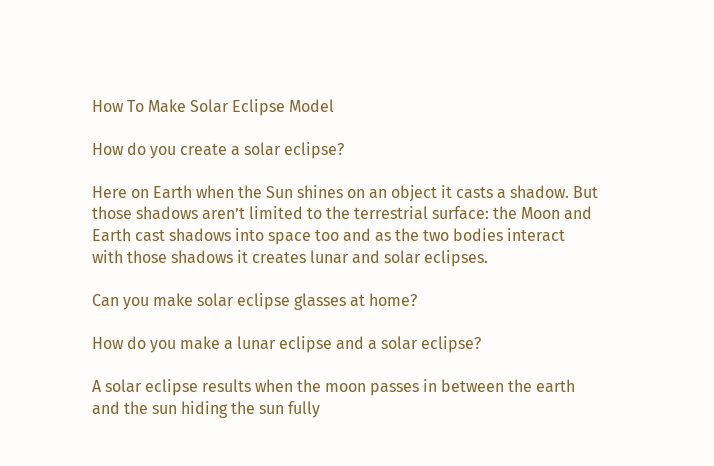How To Make Solar Eclipse Model

How do you create a solar eclipse?

Here on Earth when the Sun shines on an object it casts a shadow. But those shadows aren’t limited to the terrestrial surface: the Moon and Earth cast shadows into space too and as the two bodies interact with those shadows it creates lunar and solar eclipses.

Can you make solar eclipse glasses at home?

How do you make a lunar eclipse and a solar eclipse?

A solar eclipse results when the moon passes in between the earth and the sun hiding the sun fully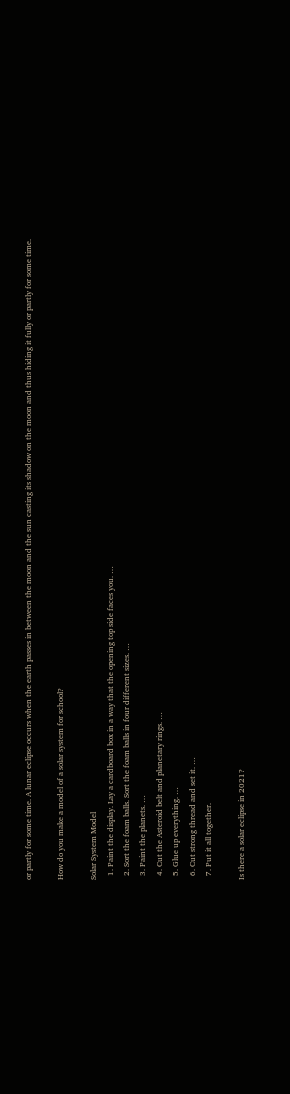or partly for some time. A lunar eclipse occurs when the earth passes in between the moon and the sun casting its shadow on the moon and thus hiding it fully or partly for some time.

How do you make a model of a solar system for school?

Solar System Model
  1. Paint the display. Lay a cardboard box in a way that the opening top side faces you. …
  2. Sort the foam balls. Sort the foam balls in four different sizes. …
  3. Paint the planets. …
  4. Cut the Asteroid belt and planetary rings. …
  5. Glue up everything. …
  6. Cut strong thread and set it. …
  7. Put it all together.

Is there a solar eclipse in 2021?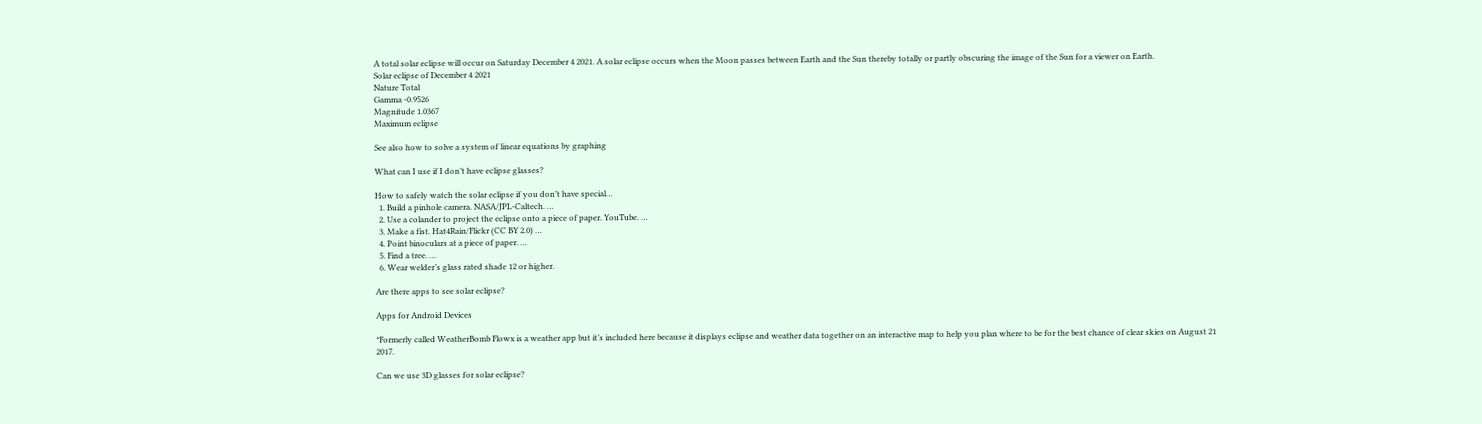A total solar eclipse will occur on Saturday December 4 2021. A solar eclipse occurs when the Moon passes between Earth and the Sun thereby totally or partly obscuring the image of the Sun for a viewer on Earth.
Solar eclipse of December 4 2021
Nature Total
Gamma -0.9526
Magnitude 1.0367
Maximum eclipse

See also how to solve a system of linear equations by graphing

What can I use if I don’t have eclipse glasses?

How to safely watch the solar eclipse if you don’t have special…
  1. Build a pinhole camera. NASA/JPL-Caltech. …
  2. Use a colander to project the eclipse onto a piece of paper. YouTube. …
  3. Make a fist. Hat4Rain/Flickr (CC BY 2.0) …
  4. Point binoculars at a piece of paper. …
  5. Find a tree. …
  6. Wear welder’s glass rated shade 12 or higher.

Are there apps to see solar eclipse?

Apps for Android Devices

*Formerly called WeatherBomb Flowx is a weather app but it’s included here because it displays eclipse and weather data together on an interactive map to help you plan where to be for the best chance of clear skies on August 21 2017.

Can we use 3D glasses for solar eclipse?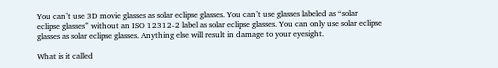You can’t use 3D movie glasses as solar eclipse glasses. You can’t use glasses labeled as “solar eclipse glasses” without an ISO 12312-2 label as solar eclipse glasses. You can only use solar eclipse glasses as solar eclipse glasses. Anything else will result in damage to your eyesight.

What is it called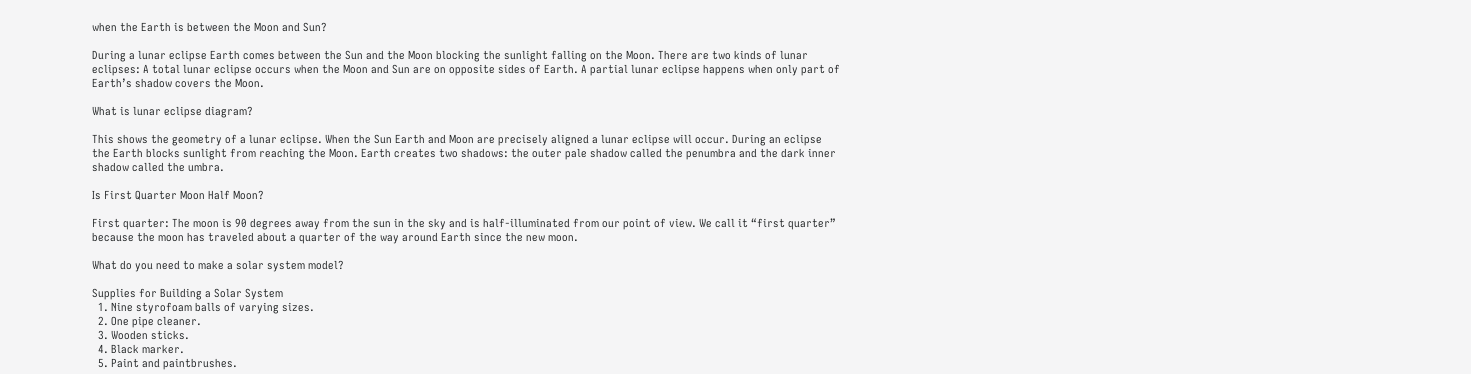when the Earth is between the Moon and Sun?

During a lunar eclipse Earth comes between the Sun and the Moon blocking the sunlight falling on the Moon. There are two kinds of lunar eclipses: A total lunar eclipse occurs when the Moon and Sun are on opposite sides of Earth. A partial lunar eclipse happens when only part of Earth’s shadow covers the Moon.

What is lunar eclipse diagram?

This shows the geometry of a lunar eclipse. When the Sun Earth and Moon are precisely aligned a lunar eclipse will occur. During an eclipse the Earth blocks sunlight from reaching the Moon. Earth creates two shadows: the outer pale shadow called the penumbra and the dark inner shadow called the umbra.

Is First Quarter Moon Half Moon?

First quarter: The moon is 90 degrees away from the sun in the sky and is half-illuminated from our point of view. We call it “first quarter” because the moon has traveled about a quarter of the way around Earth since the new moon.

What do you need to make a solar system model?

Supplies for Building a Solar System
  1. Nine styrofoam balls of varying sizes.
  2. One pipe cleaner.
  3. Wooden sticks.
  4. Black marker.
  5. Paint and paintbrushes.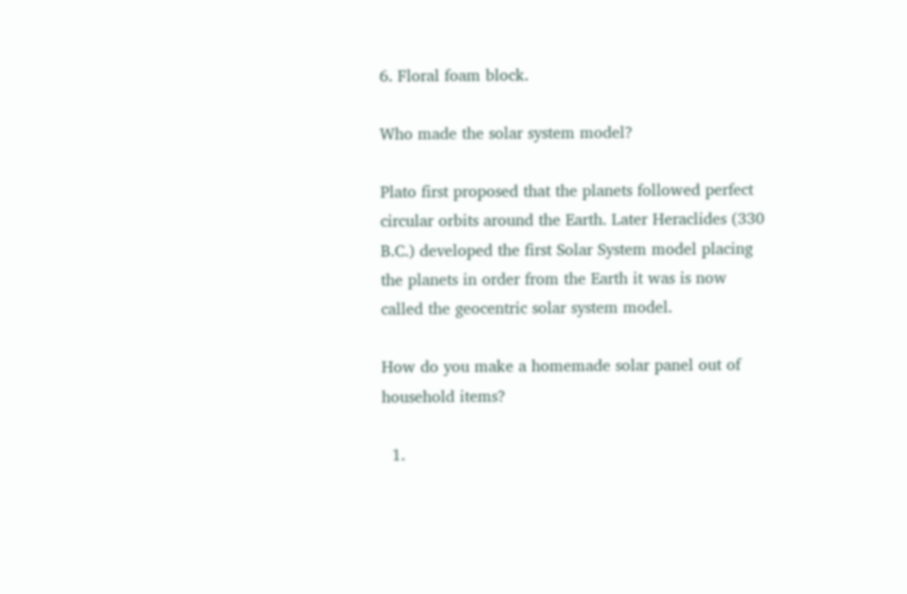6. Floral foam block.

Who made the solar system model?

Plato first proposed that the planets followed perfect circular orbits around the Earth. Later Heraclides (330 B.C.) developed the first Solar System model placing the planets in order from the Earth it was is now called the geocentric solar system model.

How do you make a homemade solar panel out of household items?

  1.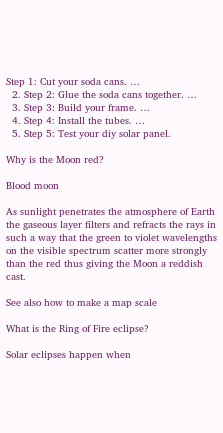Step 1: Cut your soda cans. …
  2. Step 2: Glue the soda cans together. …
  3. Step 3: Build your frame. …
  4. Step 4: Install the tubes. …
  5. Step 5: Test your diy solar panel.

Why is the Moon red?

Blood moon

As sunlight penetrates the atmosphere of Earth the gaseous layer filters and refracts the rays in such a way that the green to violet wavelengths on the visible spectrum scatter more strongly than the red thus giving the Moon a reddish cast.

See also how to make a map scale

What is the Ring of Fire eclipse?

Solar eclipses happen when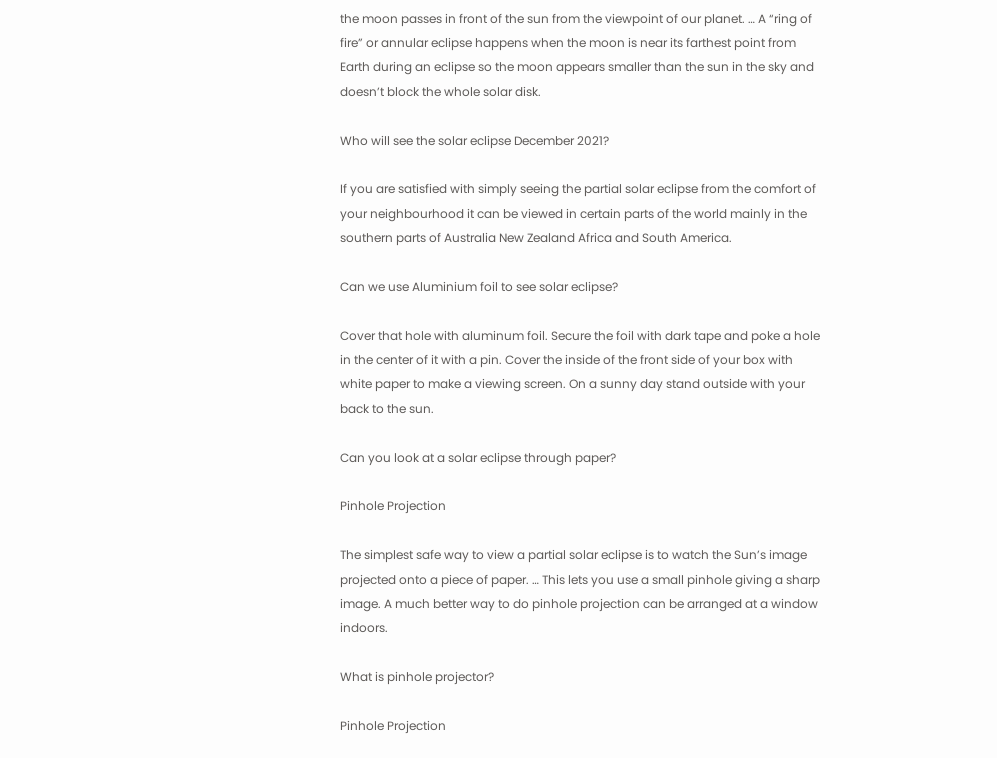the moon passes in front of the sun from the viewpoint of our planet. … A “ring of fire” or annular eclipse happens when the moon is near its farthest point from Earth during an eclipse so the moon appears smaller than the sun in the sky and doesn’t block the whole solar disk.

Who will see the solar eclipse December 2021?

If you are satisfied with simply seeing the partial solar eclipse from the comfort of your neighbourhood it can be viewed in certain parts of the world mainly in the southern parts of Australia New Zealand Africa and South America.

Can we use Aluminium foil to see solar eclipse?

Cover that hole with aluminum foil. Secure the foil with dark tape and poke a hole in the center of it with a pin. Cover the inside of the front side of your box with white paper to make a viewing screen. On a sunny day stand outside with your back to the sun.

Can you look at a solar eclipse through paper?

Pinhole Projection

The simplest safe way to view a partial solar eclipse is to watch the Sun’s image projected onto a piece of paper. … This lets you use a small pinhole giving a sharp image. A much better way to do pinhole projection can be arranged at a window indoors.

What is pinhole projector?

Pinhole Projection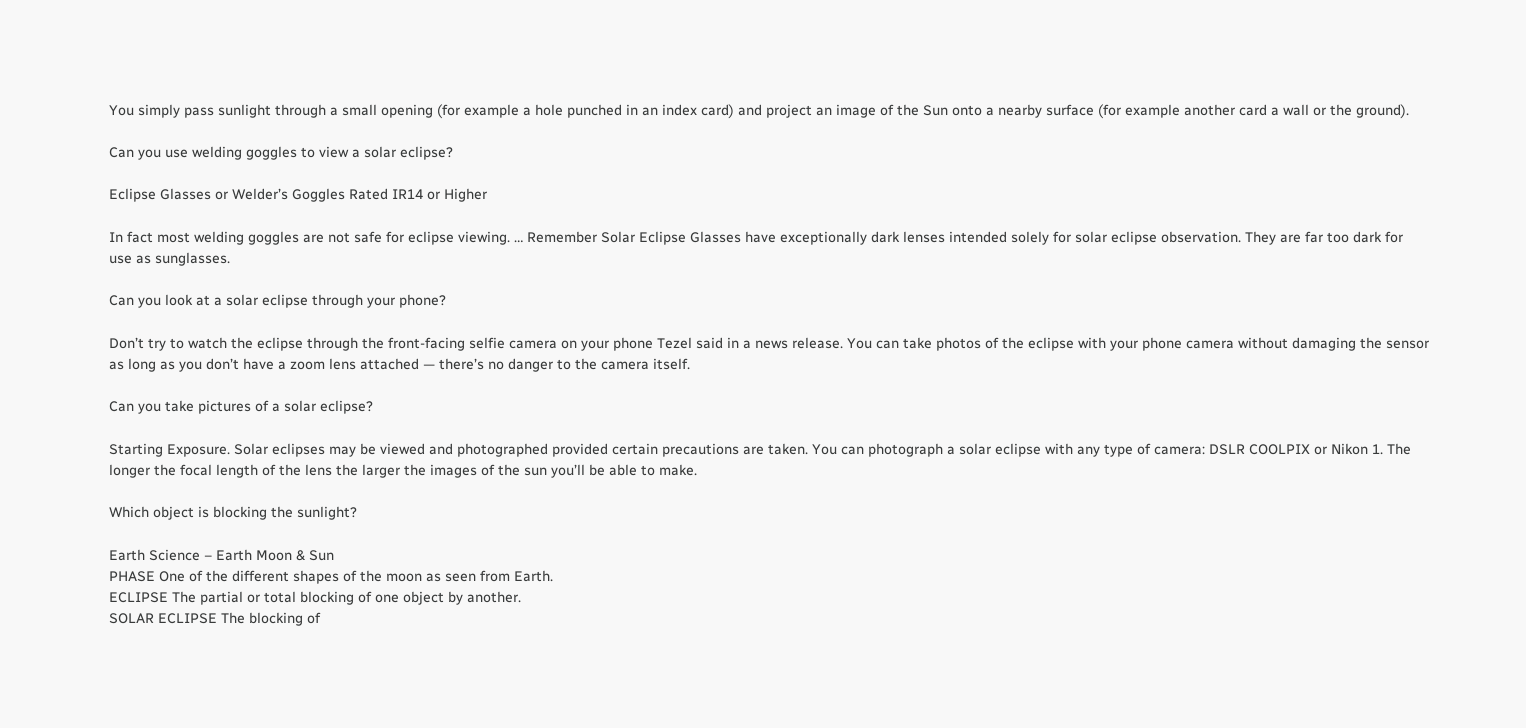You simply pass sunlight through a small opening (for example a hole punched in an index card) and project an image of the Sun onto a nearby surface (for example another card a wall or the ground).

Can you use welding goggles to view a solar eclipse?

Eclipse Glasses or Welder’s Goggles Rated IR14 or Higher

In fact most welding goggles are not safe for eclipse viewing. … Remember Solar Eclipse Glasses have exceptionally dark lenses intended solely for solar eclipse observation. They are far too dark for use as sunglasses.

Can you look at a solar eclipse through your phone?

Don’t try to watch the eclipse through the front-facing selfie camera on your phone Tezel said in a news release. You can take photos of the eclipse with your phone camera without damaging the sensor as long as you don’t have a zoom lens attached — there’s no danger to the camera itself.

Can you take pictures of a solar eclipse?

Starting Exposure. Solar eclipses may be viewed and photographed provided certain precautions are taken. You can photograph a solar eclipse with any type of camera: DSLR COOLPIX or Nikon 1. The longer the focal length of the lens the larger the images of the sun you’ll be able to make.

Which object is blocking the sunlight?

Earth Science – Earth Moon & Sun
PHASE One of the different shapes of the moon as seen from Earth.
ECLIPSE The partial or total blocking of one object by another.
SOLAR ECLIPSE The blocking of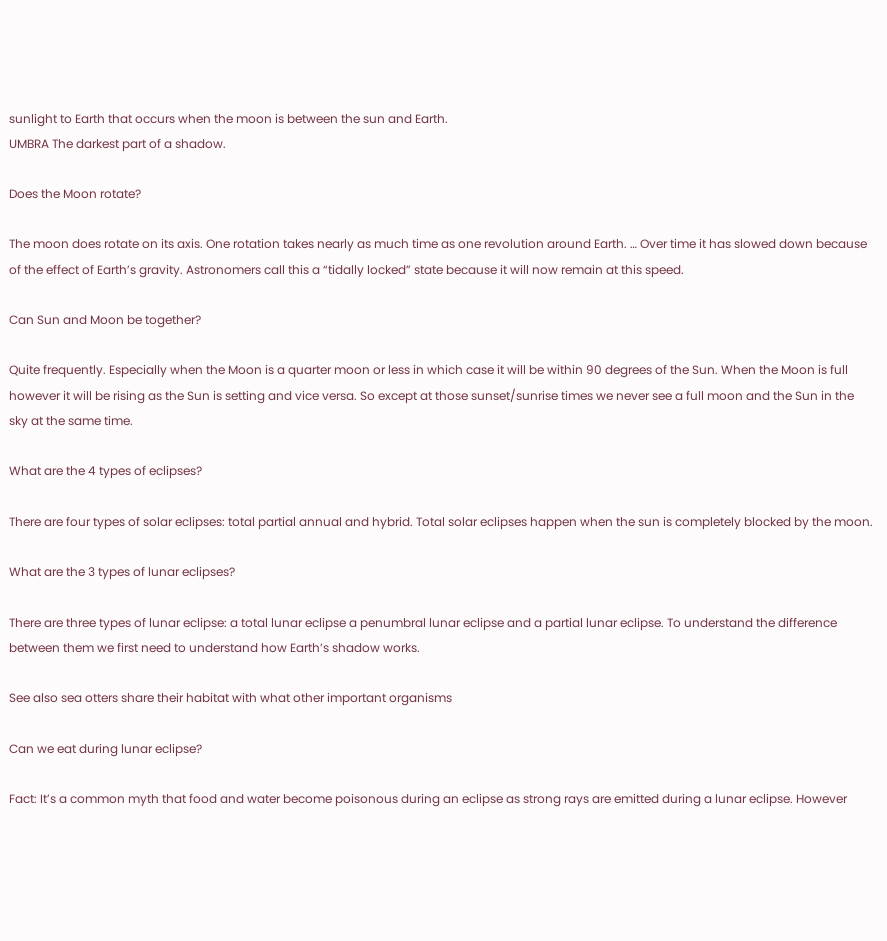sunlight to Earth that occurs when the moon is between the sun and Earth.
UMBRA The darkest part of a shadow.

Does the Moon rotate?

The moon does rotate on its axis. One rotation takes nearly as much time as one revolution around Earth. … Over time it has slowed down because of the effect of Earth’s gravity. Astronomers call this a “tidally locked” state because it will now remain at this speed.

Can Sun and Moon be together?

Quite frequently. Especially when the Moon is a quarter moon or less in which case it will be within 90 degrees of the Sun. When the Moon is full however it will be rising as the Sun is setting and vice versa. So except at those sunset/sunrise times we never see a full moon and the Sun in the sky at the same time.

What are the 4 types of eclipses?

There are four types of solar eclipses: total partial annual and hybrid. Total solar eclipses happen when the sun is completely blocked by the moon.

What are the 3 types of lunar eclipses?

There are three types of lunar eclipse: a total lunar eclipse a penumbral lunar eclipse and a partial lunar eclipse. To understand the difference between them we first need to understand how Earth’s shadow works.

See also sea otters share their habitat with what other important organisms

Can we eat during lunar eclipse?

Fact: It’s a common myth that food and water become poisonous during an eclipse as strong rays are emitted during a lunar eclipse. However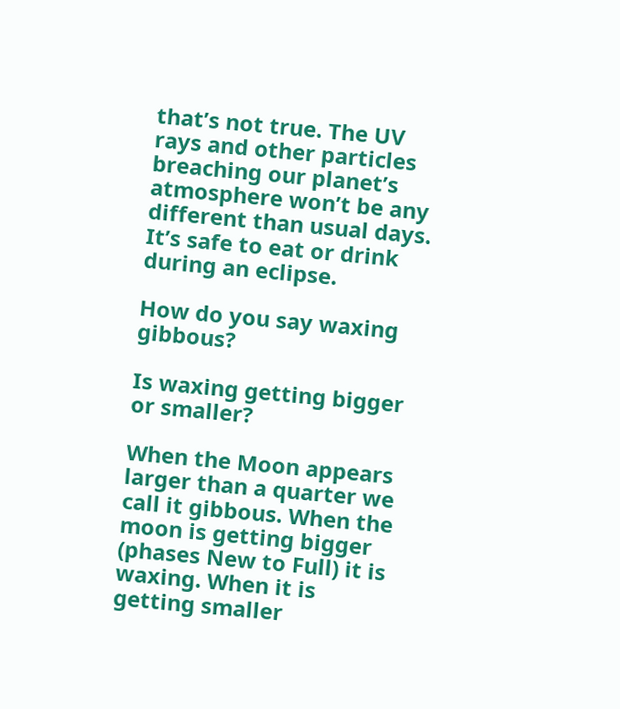that’s not true. The UV rays and other particles breaching our planet’s atmosphere won’t be any different than usual days. It’s safe to eat or drink during an eclipse.

How do you say waxing gibbous?

Is waxing getting bigger or smaller?

When the Moon appears larger than a quarter we call it gibbous. When the moon is getting bigger (phases New to Full) it is waxing. When it is getting smaller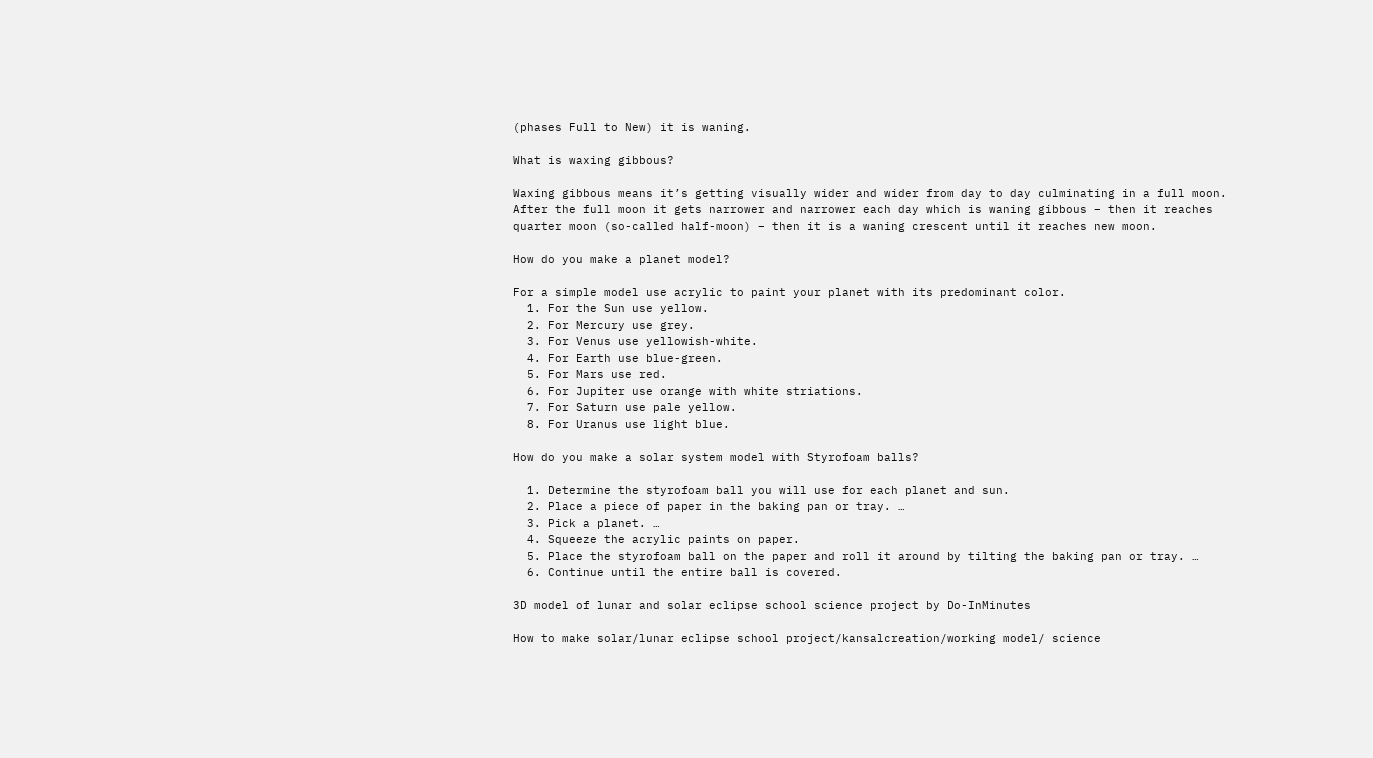(phases Full to New) it is waning.

What is waxing gibbous?

Waxing gibbous means it’s getting visually wider and wider from day to day culminating in a full moon. After the full moon it gets narrower and narrower each day which is waning gibbous – then it reaches quarter moon (so-called half-moon) – then it is a waning crescent until it reaches new moon.

How do you make a planet model?

For a simple model use acrylic to paint your planet with its predominant color.
  1. For the Sun use yellow.
  2. For Mercury use grey.
  3. For Venus use yellowish-white.
  4. For Earth use blue-green.
  5. For Mars use red.
  6. For Jupiter use orange with white striations.
  7. For Saturn use pale yellow.
  8. For Uranus use light blue.

How do you make a solar system model with Styrofoam balls?

  1. Determine the styrofoam ball you will use for each planet and sun.
  2. Place a piece of paper in the baking pan or tray. …
  3. Pick a planet. …
  4. Squeeze the acrylic paints on paper.
  5. Place the styrofoam ball on the paper and roll it around by tilting the baking pan or tray. …
  6. Continue until the entire ball is covered.

3D model of lunar and solar eclipse school science project by Do-InMinutes

How to make solar/lunar eclipse school project/kansalcreation/working model/ science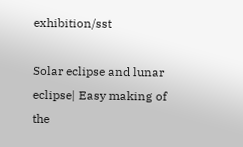exhibition/sst

Solar eclipse and lunar eclipse| Easy making of the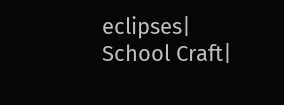eclipses| School Craft|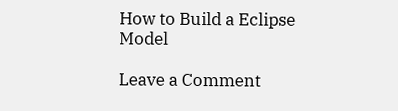How to Build a Eclipse Model

Leave a Comment